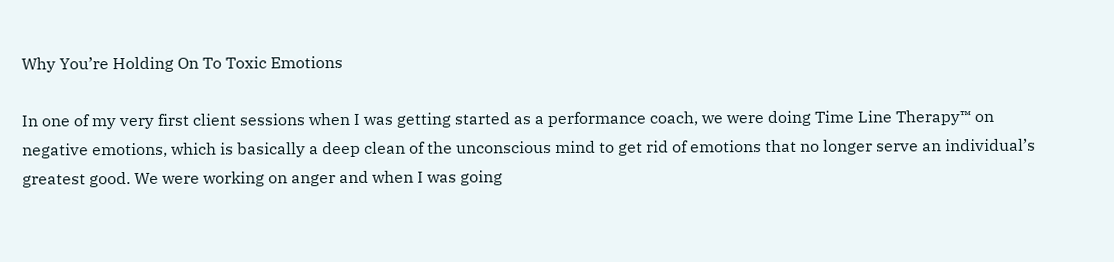Why You’re Holding On To Toxic Emotions

In one of my very first client sessions when I was getting started as a performance coach, we were doing Time Line Therapy™ on negative emotions, which is basically a deep clean of the unconscious mind to get rid of emotions that no longer serve an individual’s greatest good. We were working on anger and when I was going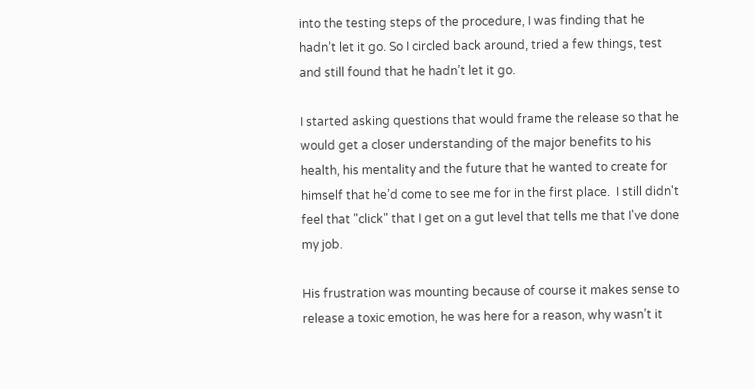into the testing steps of the procedure, I was finding that he hadn’t let it go. So I circled back around, tried a few things, test and still found that he hadn’t let it go.

I started asking questions that would frame the release so that he would get a closer understanding of the major benefits to his health, his mentality and the future that he wanted to create for himself that he’d come to see me for in the first place.  I still didn't feel that "click" that I get on a gut level that tells me that I've done my job.

His frustration was mounting because of course it makes sense to release a toxic emotion, he was here for a reason, why wasn’t it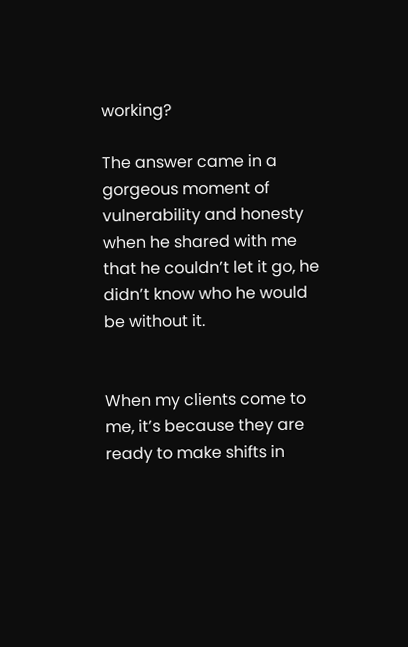working?

The answer came in a gorgeous moment of vulnerability and honesty when he shared with me that he couldn’t let it go, he didn’t know who he would be without it.


When my clients come to me, it’s because they are ready to make shifts in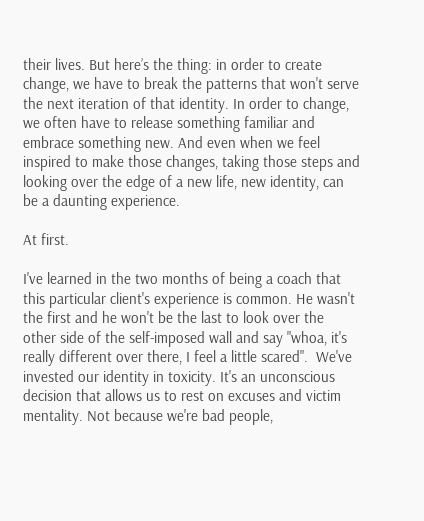their lives. But here’s the thing: in order to create change, we have to break the patterns that won't serve the next iteration of that identity. In order to change, we often have to release something familiar and embrace something new. And even when we feel inspired to make those changes, taking those steps and looking over the edge of a new life, new identity, can be a daunting experience.

At first.

I've learned in the two months of being a coach that this particular client's experience is common. He wasn't the first and he won't be the last to look over the other side of the self-imposed wall and say "whoa, it's really different over there, I feel a little scared".  We've invested our identity in toxicity. It's an unconscious decision that allows us to rest on excuses and victim mentality. Not because we're bad people,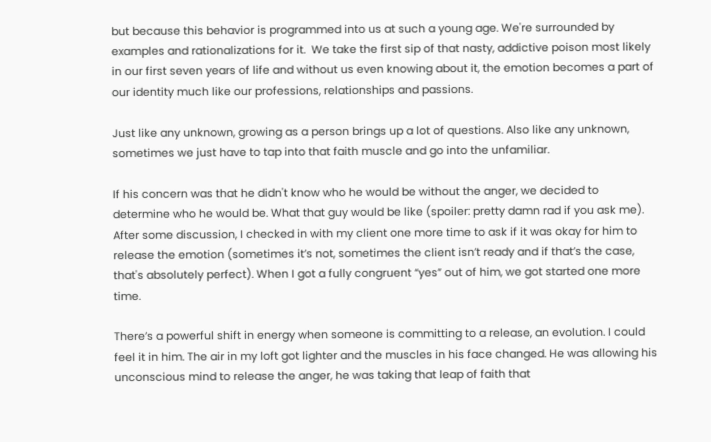but because this behavior is programmed into us at such a young age. We're surrounded by examples and rationalizations for it.  We take the first sip of that nasty, addictive poison most likely in our first seven years of life and without us even knowing about it, the emotion becomes a part of our identity much like our professions, relationships and passions.

Just like any unknown, growing as a person brings up a lot of questions. Also like any unknown, sometimes we just have to tap into that faith muscle and go into the unfamiliar.

If his concern was that he didn't know who he would be without the anger, we decided to determine who he would be. What that guy would be like (spoiler: pretty damn rad if you ask me). After some discussion, I checked in with my client one more time to ask if it was okay for him to release the emotion (sometimes it’s not, sometimes the client isn’t ready and if that’s the case, that's absolutely perfect). When I got a fully congruent “yes” out of him, we got started one more time.

There’s a powerful shift in energy when someone is committing to a release, an evolution. I could feel it in him. The air in my loft got lighter and the muscles in his face changed. He was allowing his unconscious mind to release the anger, he was taking that leap of faith that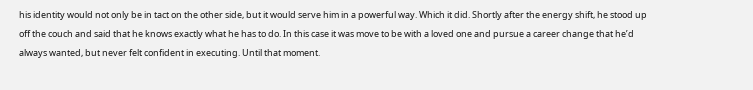his identity would not only be in tact on the other side, but it would serve him in a powerful way. Which it did. Shortly after the energy shift, he stood up off the couch and said that he knows exactly what he has to do. In this case it was move to be with a loved one and pursue a career change that he’d always wanted, but never felt confident in executing. Until that moment.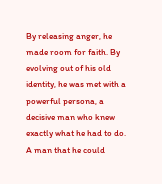By releasing anger, he made room for faith. By evolving out of his old identity, he was met with a powerful persona, a decisive man who knew exactly what he had to do. A man that he could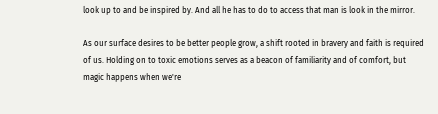look up to and be inspired by. And all he has to do to access that man is look in the mirror.

As our surface desires to be better people grow, a shift rooted in bravery and faith is required of us. Holding on to toxic emotions serves as a beacon of familiarity and of comfort, but magic happens when we're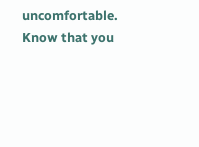uncomfortable. Know that you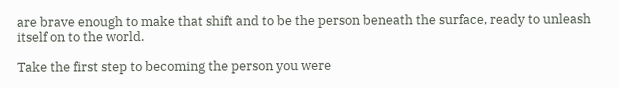are brave enough to make that shift and to be the person beneath the surface, ready to unleash itself on to the world.

Take the first step to becoming the person you were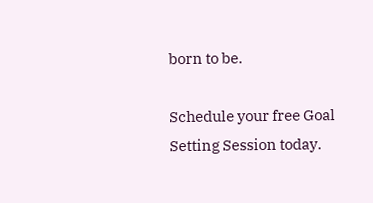born to be.

Schedule your free Goal Setting Session today.